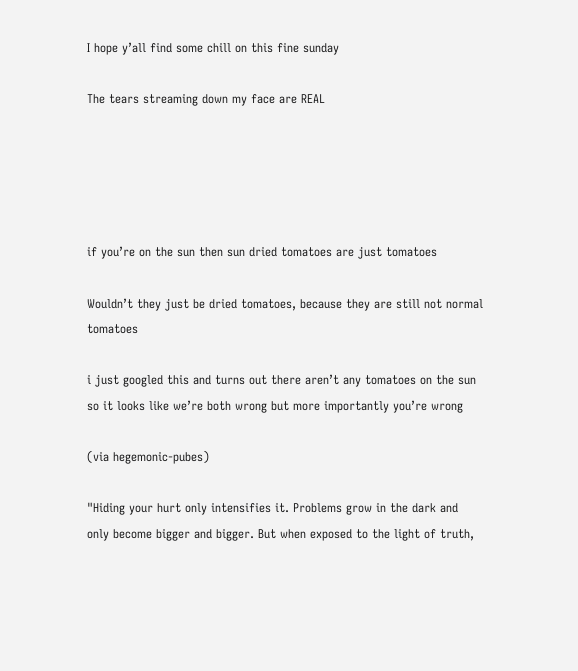I hope y’all find some chill on this fine sunday

The tears streaming down my face are REAL





if you’re on the sun then sun dried tomatoes are just tomatoes

Wouldn’t they just be dried tomatoes, because they are still not normal tomatoes

i just googled this and turns out there aren’t any tomatoes on the sun so it looks like we’re both wrong but more importantly you’re wrong

(via hegemonic-pubes)

"Hiding your hurt only intensifies it. Problems grow in the dark and only become bigger and bigger. But when exposed to the light of truth,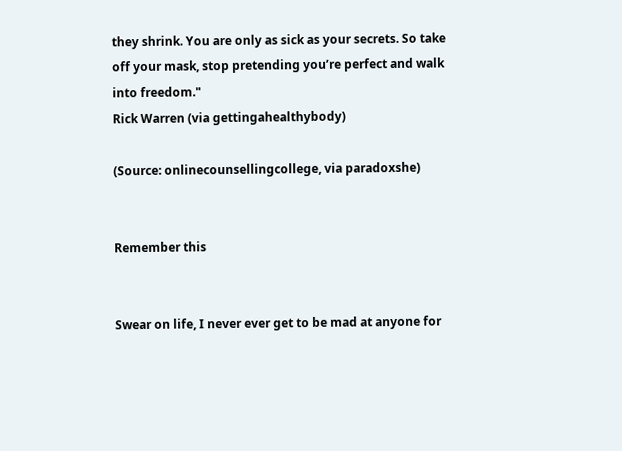they shrink. You are only as sick as your secrets. So take off your mask, stop pretending you’re perfect and walk into freedom."
Rick Warren (via gettingahealthybody)

(Source: onlinecounsellingcollege, via paradoxshe)


Remember this


Swear on life, I never ever get to be mad at anyone for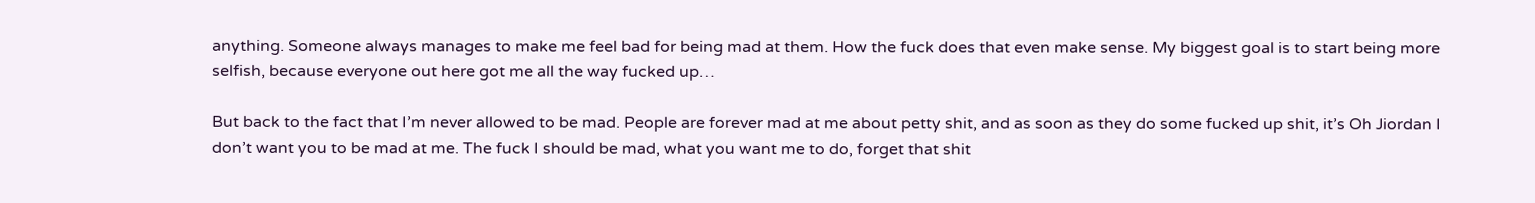anything. Someone always manages to make me feel bad for being mad at them. How the fuck does that even make sense. My biggest goal is to start being more selfish, because everyone out here got me all the way fucked up…

But back to the fact that I’m never allowed to be mad. People are forever mad at me about petty shit, and as soon as they do some fucked up shit, it’s Oh Jiordan I don’t want you to be mad at me. The fuck I should be mad, what you want me to do, forget that shit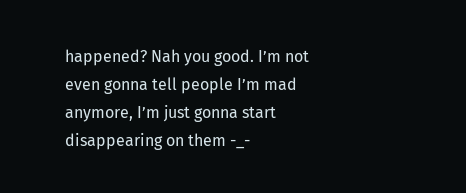happened? Nah you good. I’m not even gonna tell people I’m mad anymore, I’m just gonna start disappearing on them -_-